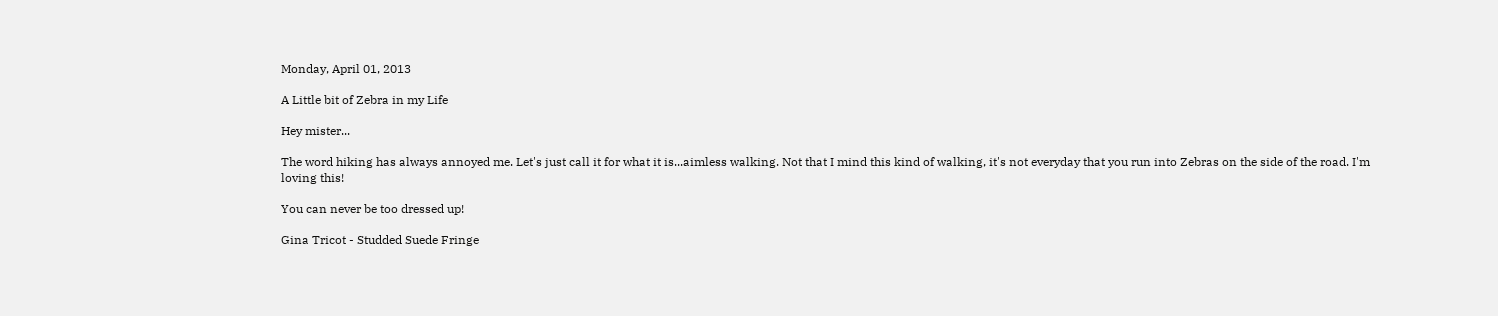Monday, April 01, 2013

A Little bit of Zebra in my Life

Hey mister...

The word hiking has always annoyed me. Let's just call it for what it is...aimless walking. Not that I mind this kind of walking, it's not everyday that you run into Zebras on the side of the road. I'm loving this!

You can never be too dressed up!

Gina Tricot - Studded Suede Fringe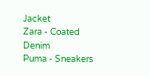Jacket
Zara - Coated Denim
Puma - Sneakers